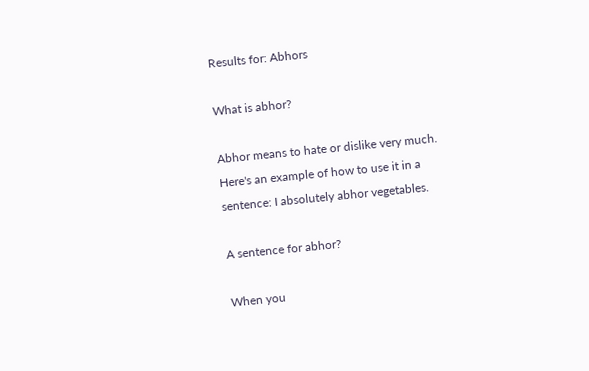Results for: Abhors

What is abhor?

Abhor means to hate or dislike very much. Here's an example of how to use it in a sentence: I absolutely abhor vegetables.

A sentence for abhor?

When you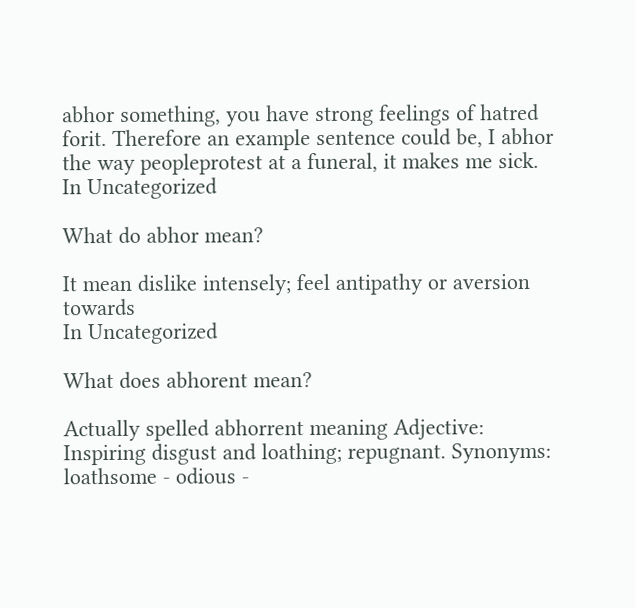abhor something, you have strong feelings of hatred forit. Therefore an example sentence could be, I abhor the way peopleprotest at a funeral, it makes me sick.
In Uncategorized

What do abhor mean?

It mean dislike intensely; feel antipathy or aversion towards
In Uncategorized

What does abhorent mean?

Actually spelled abhorrent meaning Adjective: Inspiring disgust and loathing; repugnant. Synonyms: loathsome - odious -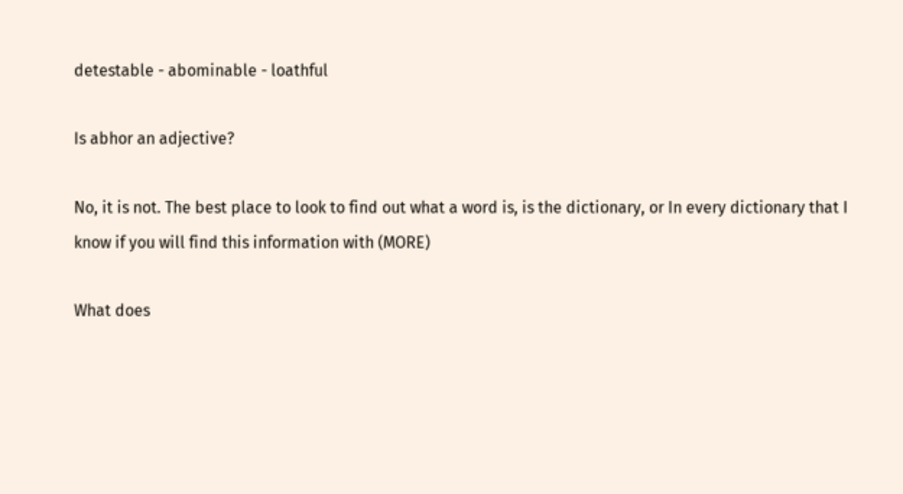detestable - abominable - loathful

Is abhor an adjective?

No, it is not. The best place to look to find out what a word is, is the dictionary, or In every dictionary that I know if you will find this information with (MORE)

What does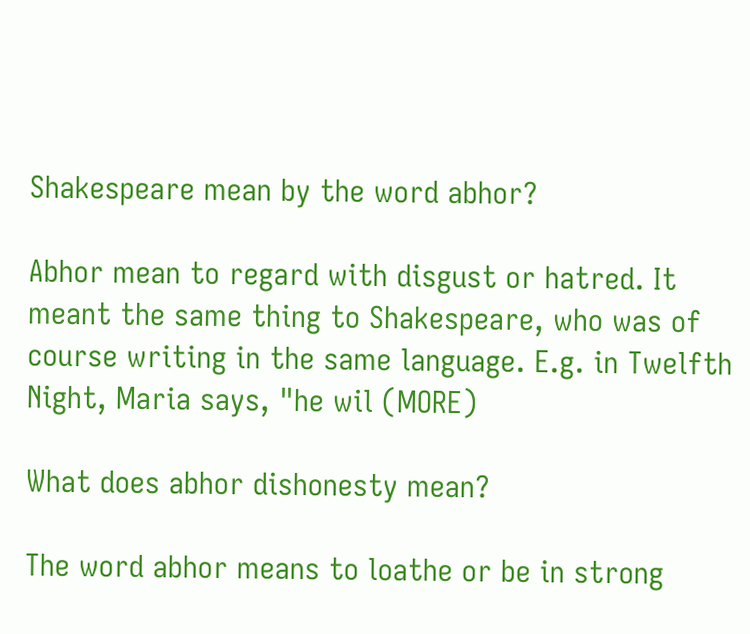Shakespeare mean by the word abhor?

Abhor mean to regard with disgust or hatred. It meant the same thing to Shakespeare, who was of course writing in the same language. E.g. in Twelfth Night, Maria says, "he wil (MORE)

What does abhor dishonesty mean?

The word abhor means to loathe or be in strong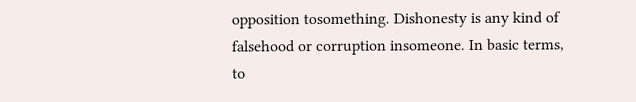opposition tosomething. Dishonesty is any kind of falsehood or corruption insomeone. In basic terms, to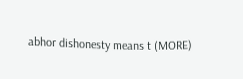abhor dishonesty means t (MORE)